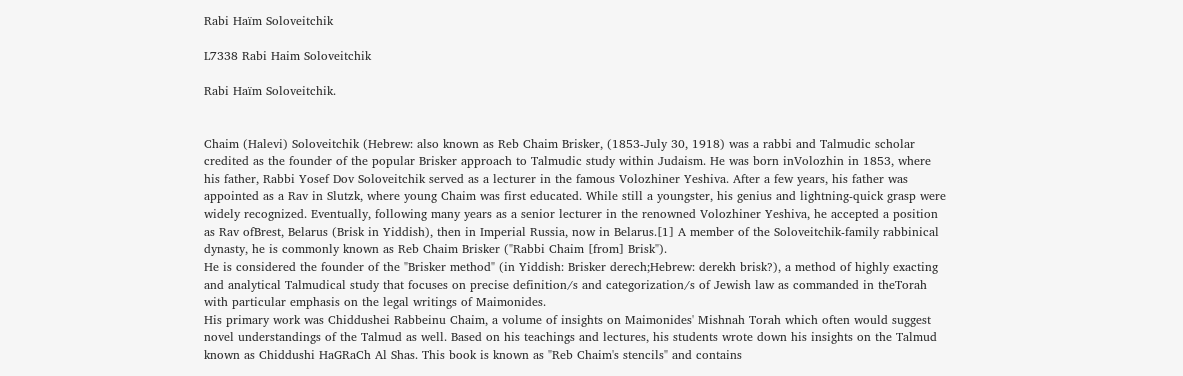Rabi Haïm Soloveitchik

L7338 Rabi Haim Soloveitchik

Rabi Haïm Soloveitchik.


Chaim (Halevi) Soloveitchik (Hebrew: also known as Reb Chaim Brisker, (1853-July 30, 1918) was a rabbi and Talmudic scholar credited as the founder of the popular Brisker approach to Talmudic study within Judaism. He was born inVolozhin in 1853, where his father, Rabbi Yosef Dov Soloveitchik served as a lecturer in the famous Volozhiner Yeshiva. After a few years, his father was appointed as a Rav in Slutzk, where young Chaim was first educated. While still a youngster, his genius and lightning-quick grasp were widely recognized. Eventually, following many years as a senior lecturer in the renowned Volozhiner Yeshiva, he accepted a position as Rav ofBrest, Belarus (Brisk in Yiddish), then in Imperial Russia, now in Belarus.[1] A member of the Soloveitchik-family rabbinical dynasty, he is commonly known as Reb Chaim Brisker ("Rabbi Chaim [from] Brisk").
He is considered the founder of the "Brisker method" (in Yiddish: Brisker derech;Hebrew: derekh brisk?), a method of highly exacting and analytical Talmudical study that focuses on precise definition/s and categorization/s of Jewish law as commanded in theTorah with particular emphasis on the legal writings of Maimonides.
His primary work was Chiddushei Rabbeinu Chaim, a volume of insights on Maimonides' Mishnah Torah which often would suggest novel understandings of the Talmud as well. Based on his teachings and lectures, his students wrote down his insights on the Talmud known as Chiddushi HaGRaCh Al Shas. This book is known as "Reb Chaim's stencils" and contains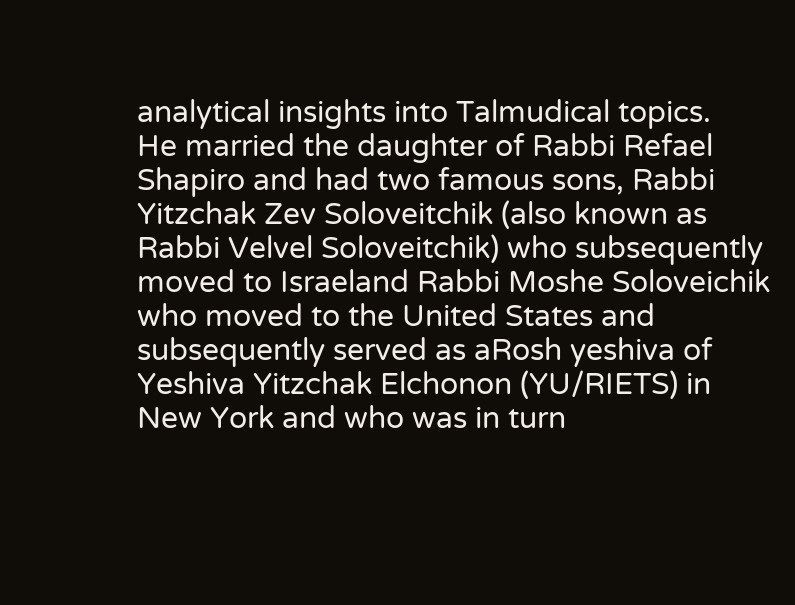analytical insights into Talmudical topics.
He married the daughter of Rabbi Refael Shapiro and had two famous sons, Rabbi Yitzchak Zev Soloveitchik (also known as Rabbi Velvel Soloveitchik) who subsequently moved to Israeland Rabbi Moshe Soloveichik who moved to the United States and subsequently served as aRosh yeshiva of Yeshiva Yitzchak Elchonon (YU/RIETS) in New York and who was in turn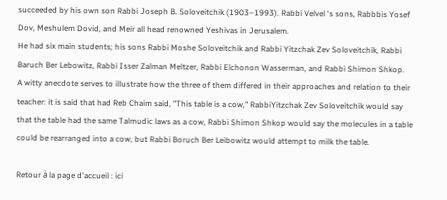succeeded by his own son Rabbi Joseph B. Soloveitchik (1903–1993). Rabbi Velvel 's sons, Rabbbis Yosef Dov, Meshulem Dovid, and Meir all head renowned Yeshivas in Jerusalem.
He had six main students; his sons Rabbi Moshe Soloveitchik and Rabbi Yitzchak Zev Soloveitchik, Rabbi Baruch Ber Lebowitz, Rabbi Isser Zalman Meltzer, Rabbi Elchonon Wasserman, and Rabbi Shimon Shkop.
A witty anecdote serves to illustrate how the three of them differed in their approaches and relation to their teacher: it is said that had Reb Chaim said, "This table is a cow," RabbiYitzchak Zev Soloveitchik would say that the table had the same Talmudic laws as a cow, Rabbi Shimon Shkop would say the molecules in a table could be rearranged into a cow, but Rabbi Boruch Ber Leibowitz would attempt to milk the table.

Retour à la page d'accueil : ici